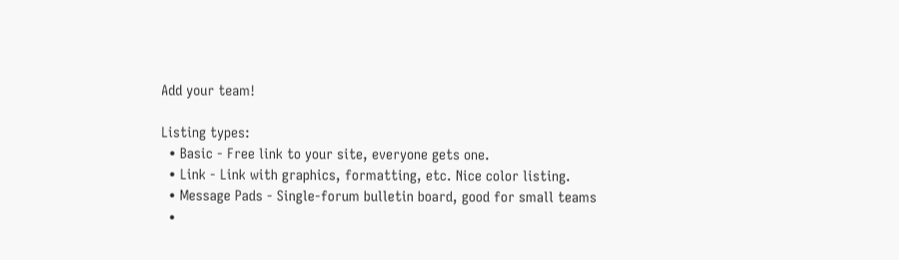Add your team!

Listing types:
  • Basic - Free link to your site, everyone gets one.
  • Link - Link with graphics, formatting, etc. Nice color listing.
  • Message Pads - Single-forum bulletin board, good for small teams
  •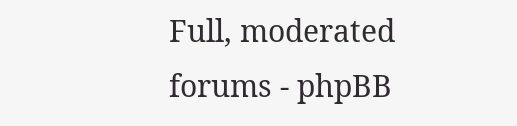Full, moderated forums - phpBB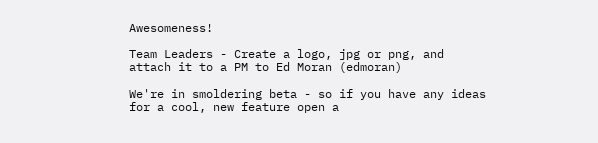Awesomeness!

Team Leaders - Create a logo, jpg or png, and attach it to a PM to Ed Moran (edmoran)

We're in smoldering beta - so if you have any ideas for a cool, new feature open a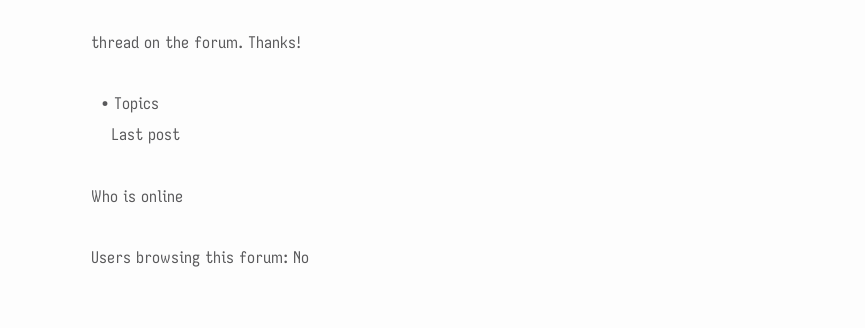thread on the forum. Thanks!

  • Topics
    Last post

Who is online

Users browsing this forum: No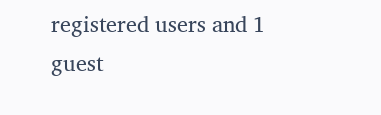registered users and 1 guest